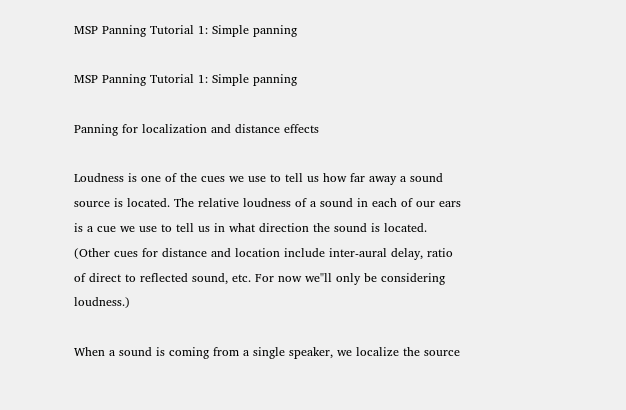MSP Panning Tutorial 1: Simple panning

MSP Panning Tutorial 1: Simple panning

Panning for localization and distance effects

Loudness is one of the cues we use to tell us how far away a sound source is located. The relative loudness of a sound in each of our ears is a cue we use to tell us in what direction the sound is located. (Other cues for distance and location include inter-aural delay, ratio of direct to reflected sound, etc. For now we"ll only be considering loudness.)

When a sound is coming from a single speaker, we localize the source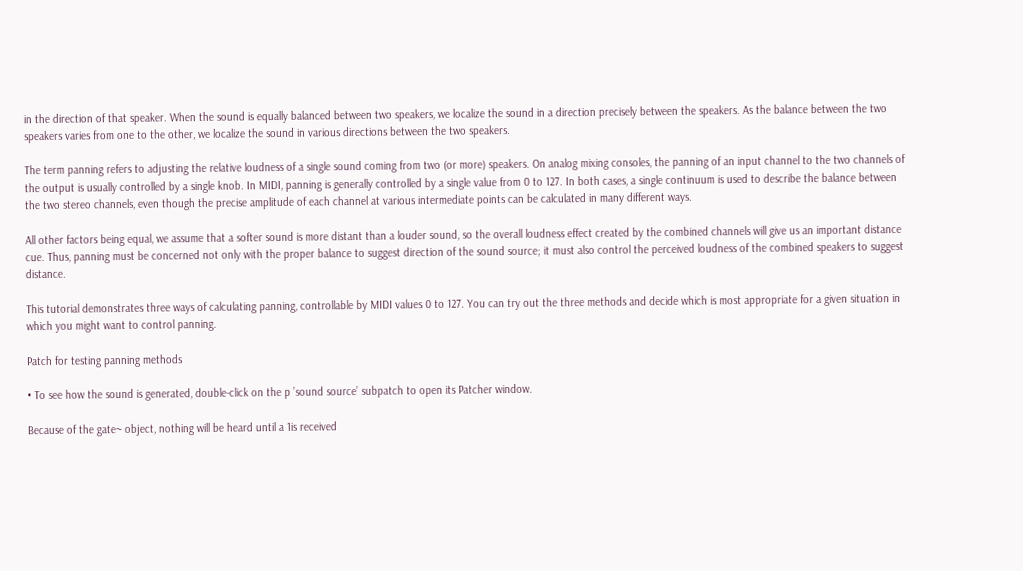in the direction of that speaker. When the sound is equally balanced between two speakers, we localize the sound in a direction precisely between the speakers. As the balance between the two speakers varies from one to the other, we localize the sound in various directions between the two speakers.

The term panning refers to adjusting the relative loudness of a single sound coming from two (or more) speakers. On analog mixing consoles, the panning of an input channel to the two channels of the output is usually controlled by a single knob. In MIDI, panning is generally controlled by a single value from 0 to 127. In both cases, a single continuum is used to describe the balance between the two stereo channels, even though the precise amplitude of each channel at various intermediate points can be calculated in many different ways.

All other factors being equal, we assume that a softer sound is more distant than a louder sound, so the overall loudness effect created by the combined channels will give us an important distance cue. Thus, panning must be concerned not only with the proper balance to suggest direction of the sound source; it must also control the perceived loudness of the combined speakers to suggest distance.

This tutorial demonstrates three ways of calculating panning, controllable by MIDI values 0 to 127. You can try out the three methods and decide which is most appropriate for a given situation in which you might want to control panning.

Patch for testing panning methods

• To see how the sound is generated, double-click on the p ’sound source’ subpatch to open its Patcher window.

Because of the gate~ object, nothing will be heard until a 1is received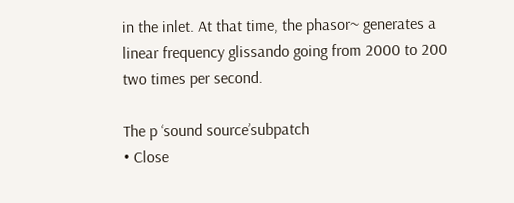in the inlet. At that time, the phasor~ generates a linear frequency glissando going from 2000 to 200 two times per second.

The p ‘sound source’subpatch
• Close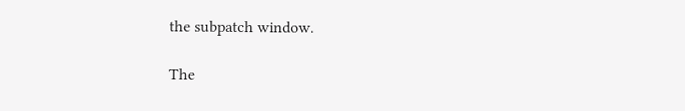the subpatch window.

The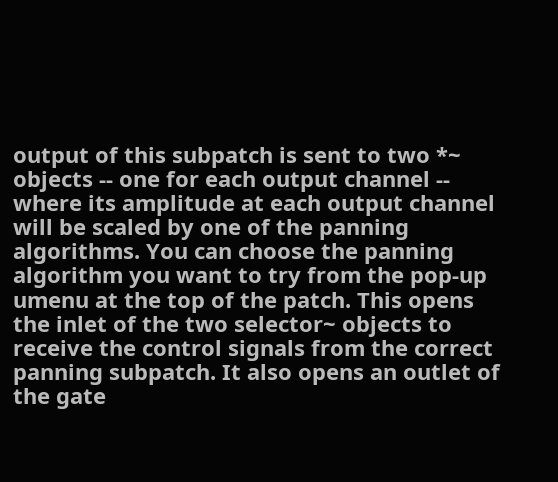output of this subpatch is sent to two *~ objects -- one for each output channel -- where its amplitude at each output channel will be scaled by one of the panning algorithms. You can choose the panning algorithm you want to try from the pop-up umenu at the top of the patch. This opens the inlet of the two selector~ objects to receive the control signals from the correct panning subpatch. It also opens an outlet of the gate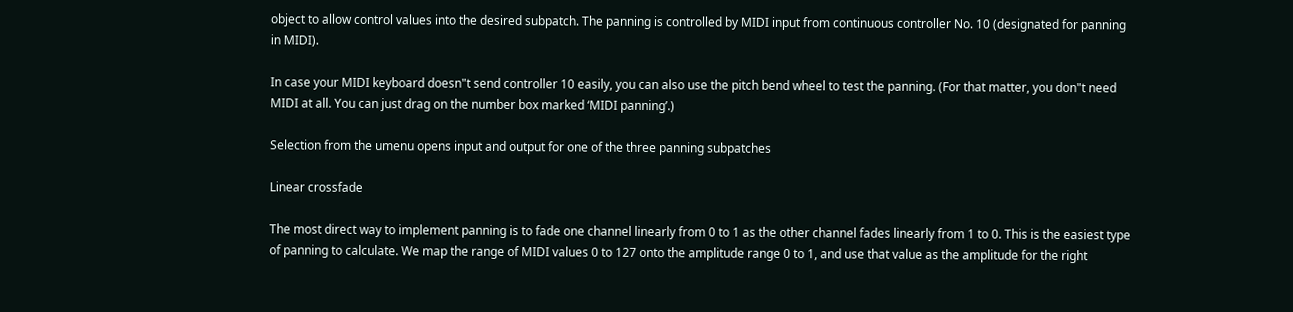object to allow control values into the desired subpatch. The panning is controlled by MIDI input from continuous controller No. 10 (designated for panning in MIDI).

In case your MIDI keyboard doesn"t send controller 10 easily, you can also use the pitch bend wheel to test the panning. (For that matter, you don"t need MIDI at all. You can just drag on the number box marked ‘MIDI panning’.)

Selection from the umenu opens input and output for one of the three panning subpatches

Linear crossfade

The most direct way to implement panning is to fade one channel linearly from 0 to 1 as the other channel fades linearly from 1 to 0. This is the easiest type of panning to calculate. We map the range of MIDI values 0 to 127 onto the amplitude range 0 to 1, and use that value as the amplitude for the right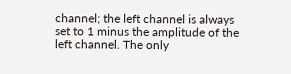channel; the left channel is always set to 1 minus the amplitude of the left channel. The only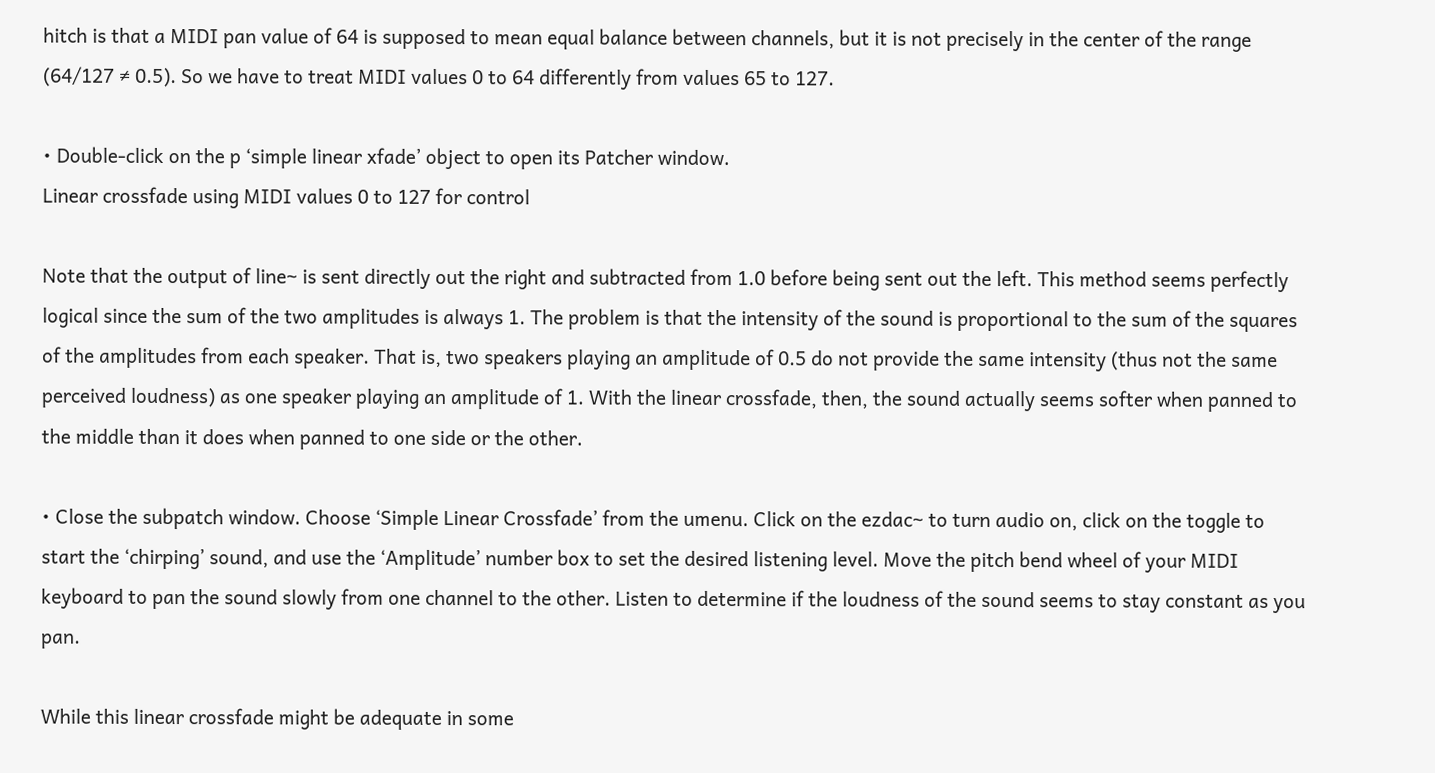hitch is that a MIDI pan value of 64 is supposed to mean equal balance between channels, but it is not precisely in the center of the range (64/127 ≠ 0.5). So we have to treat MIDI values 0 to 64 differently from values 65 to 127.

• Double-click on the p ‘simple linear xfade’ object to open its Patcher window.
Linear crossfade using MIDI values 0 to 127 for control

Note that the output of line~ is sent directly out the right and subtracted from 1.0 before being sent out the left. This method seems perfectly logical since the sum of the two amplitudes is always 1. The problem is that the intensity of the sound is proportional to the sum of the squares of the amplitudes from each speaker. That is, two speakers playing an amplitude of 0.5 do not provide the same intensity (thus not the same perceived loudness) as one speaker playing an amplitude of 1. With the linear crossfade, then, the sound actually seems softer when panned to the middle than it does when panned to one side or the other.

• Close the subpatch window. Choose ‘Simple Linear Crossfade’ from the umenu. Click on the ezdac~ to turn audio on, click on the toggle to start the ‘chirping’ sound, and use the ‘Amplitude’ number box to set the desired listening level. Move the pitch bend wheel of your MIDI keyboard to pan the sound slowly from one channel to the other. Listen to determine if the loudness of the sound seems to stay constant as you pan.

While this linear crossfade might be adequate in some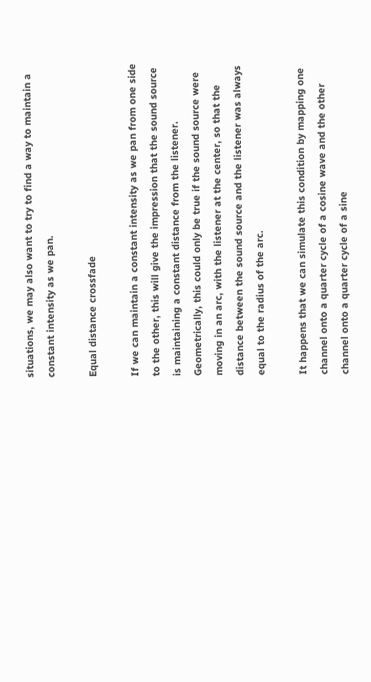situations, we may also want to try to find a way to maintain a constant intensity as we pan.

Equal distance crossfade

If we can maintain a constant intensity as we pan from one side to the other, this will give the impression that the sound source is maintaining a constant distance from the listener. Geometrically, this could only be true if the sound source were moving in an arc, with the listener at the center, so that the distance between the sound source and the listener was always equal to the radius of the arc.

It happens that we can simulate this condition by mapping one channel onto a quarter cycle of a cosine wave and the other channel onto a quarter cycle of a sine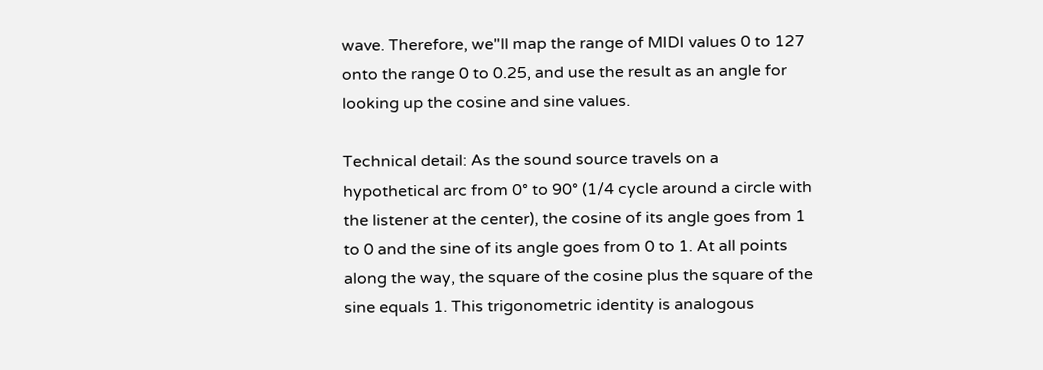wave. Therefore, we"ll map the range of MIDI values 0 to 127 onto the range 0 to 0.25, and use the result as an angle for looking up the cosine and sine values.

Technical detail: As the sound source travels on a hypothetical arc from 0° to 90° (1/4 cycle around a circle with the listener at the center), the cosine of its angle goes from 1 to 0 and the sine of its angle goes from 0 to 1. At all points along the way, the square of the cosine plus the square of the sine equals 1. This trigonometric identity is analogous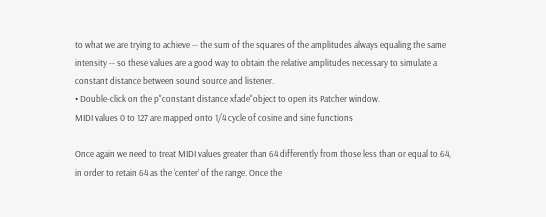to what we are trying to achieve -- the sum of the squares of the amplitudes always equaling the same intensity -- so these values are a good way to obtain the relative amplitudes necessary to simulate a constant distance between sound source and listener.
• Double-click on the p"constant distance xfade"object to open its Patcher window.
MIDI values 0 to 127 are mapped onto 1/4 cycle of cosine and sine functions

Once again we need to treat MIDI values greater than 64 differently from those less than or equal to 64, in order to retain 64 as the ‘center’ of the range. Once the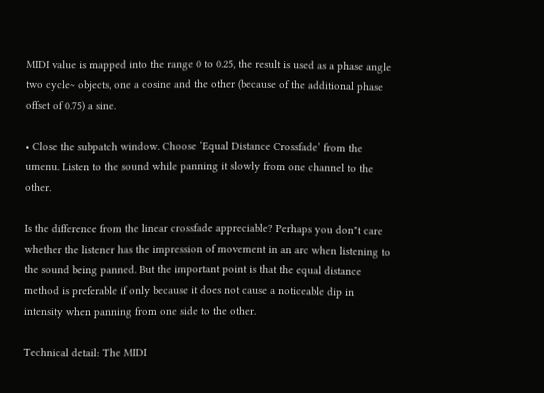MIDI value is mapped into the range 0 to 0.25, the result is used as a phase angle two cycle~ objects, one a cosine and the other (because of the additional phase offset of 0.75) a sine.

• Close the subpatch window. Choose ‘Equal Distance Crossfade’ from the umenu. Listen to the sound while panning it slowly from one channel to the other.

Is the difference from the linear crossfade appreciable? Perhaps you don"t care whether the listener has the impression of movement in an arc when listening to the sound being panned. But the important point is that the equal distance method is preferable if only because it does not cause a noticeable dip in intensity when panning from one side to the other.

Technical detail: The MIDI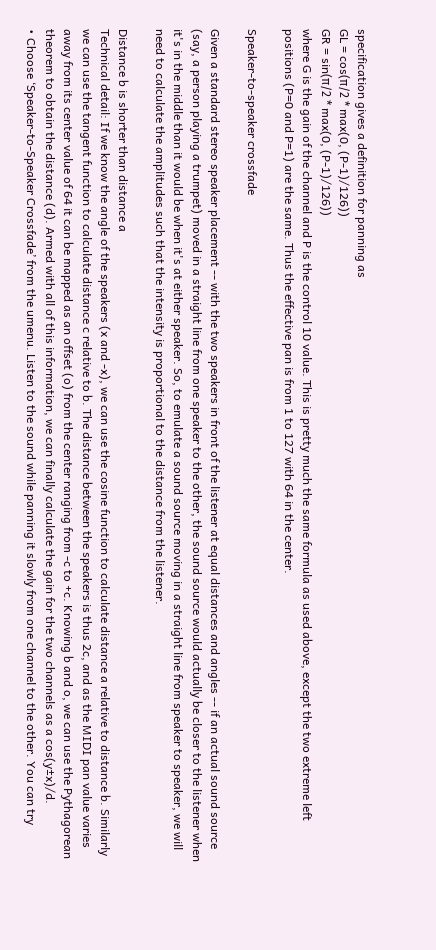specification gives a definition for panning as
GL = cos(π/2 * max(0, (P-1)/126))
GR = sin(π/2 * max(0, (P-1)/126))
where G is the gain of the channel and P is the control 10 value. This is pretty much the same formula as used above, except the two extreme left positions (P=0 and P=1) are the same. Thus the effective pan is from 1 to 127 with 64 in the center.

Speaker-to-speaker crossfade

Given a standard stereo speaker placement -- with the two speakers in front of the listener at equal distances and angles -- if an actual sound source (say, a person playing a trumpet) moved in a straight line from one speaker to the other, the sound source would actually be closer to the listener when it's in the middle than it would be when it's at either speaker. So, to emulate a sound source moving in a straight line from speaker to speaker, we will need to calculate the amplitudes such that the intensity is proportional to the distance from the listener.

Distance b is shorter than distance a
Technical detail: If we know the angle of the speakers (x and -x), we can use the cosine function to calculate distance a relative to distance b. Similarly we can use the tangent function to calculate distance c relative to b. The distance between the speakers is thus 2c, and as the MIDI pan value varies away from its center value of 64 it can be mapped as an offset (o) from the center ranging from -c to +c. Knowing b and o, we can use the Pythagorean theorem to obtain the distance (d). Armed with all of this information, we can finally calculate the gain for the two channels as a cos(y±x)/d.
• Choose ‘Speaker-to-Speaker Crossfade’ from the umenu. Listen to the sound while panning it slowly from one channel to the other. You can try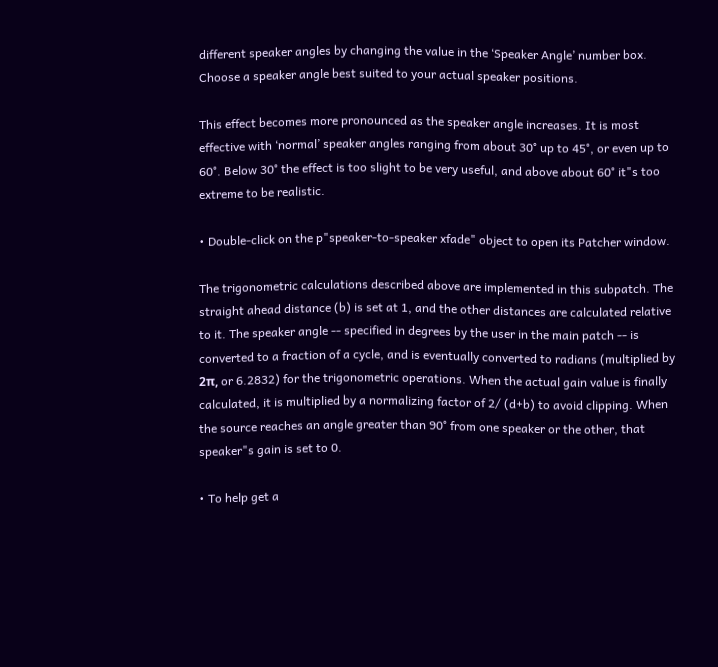different speaker angles by changing the value in the ‘Speaker Angle’ number box. Choose a speaker angle best suited to your actual speaker positions.

This effect becomes more pronounced as the speaker angle increases. It is most effective with ‘normal’ speaker angles ranging from about 30° up to 45°, or even up to 60°. Below 30° the effect is too slight to be very useful, and above about 60° it"s too extreme to be realistic.

• Double-click on the p"speaker-to-speaker xfade" object to open its Patcher window.

The trigonometric calculations described above are implemented in this subpatch. The straight ahead distance (b) is set at 1, and the other distances are calculated relative to it. The speaker angle -- specified in degrees by the user in the main patch -- is converted to a fraction of a cycle, and is eventually converted to radians (multiplied by 2π, or 6.2832) for the trigonometric operations. When the actual gain value is finally calculated, it is multiplied by a normalizing factor of 2/ (d+b) to avoid clipping. When the source reaches an angle greater than 90° from one speaker or the other, that speaker"s gain is set to 0.

• To help get a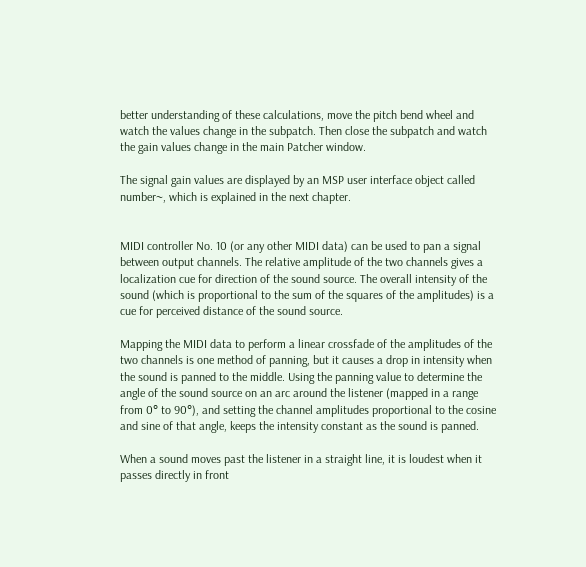better understanding of these calculations, move the pitch bend wheel and watch the values change in the subpatch. Then close the subpatch and watch the gain values change in the main Patcher window.

The signal gain values are displayed by an MSP user interface object called number~, which is explained in the next chapter.


MIDI controller No. 10 (or any other MIDI data) can be used to pan a signal between output channels. The relative amplitude of the two channels gives a localization cue for direction of the sound source. The overall intensity of the sound (which is proportional to the sum of the squares of the amplitudes) is a cue for perceived distance of the sound source.

Mapping the MIDI data to perform a linear crossfade of the amplitudes of the two channels is one method of panning, but it causes a drop in intensity when the sound is panned to the middle. Using the panning value to determine the angle of the sound source on an arc around the listener (mapped in a range from 0° to 90°), and setting the channel amplitudes proportional to the cosine and sine of that angle, keeps the intensity constant as the sound is panned.

When a sound moves past the listener in a straight line, it is loudest when it passes directly in front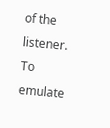of the listener. To emulate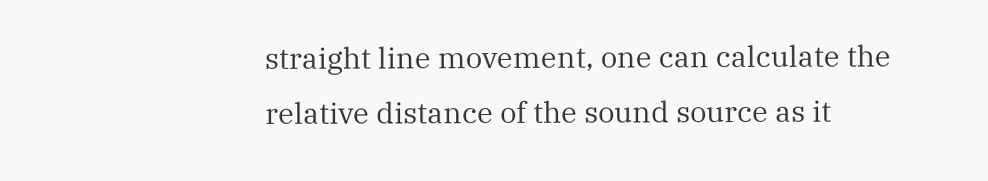straight line movement, one can calculate the relative distance of the sound source as it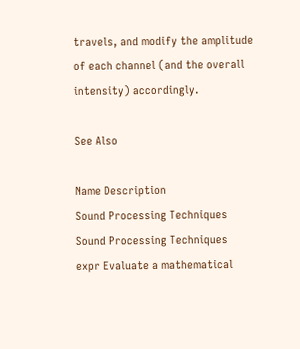travels, and modify the amplitude of each channel (and the overall intensity) accordingly.

See Also

Name Description
Sound Processing Techniques Sound Processing Techniques
expr Evaluate a mathematical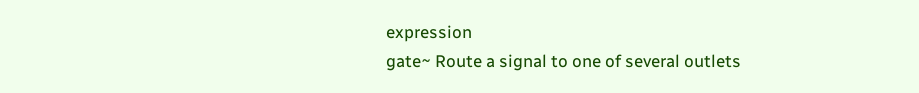expression
gate~ Route a signal to one of several outlets